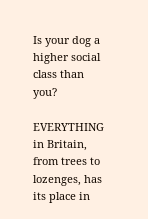Is your dog a higher social class than you?

EVERYTHING in Britain, from trees to lozenges, has its place in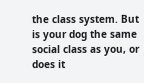the class system. But is your dog the same social class as you, or does it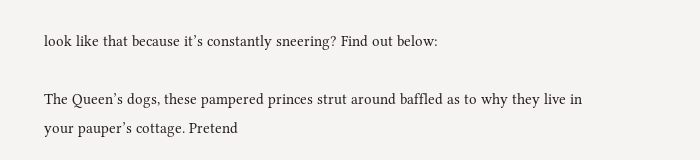look like that because it’s constantly sneering? Find out below:

The Queen’s dogs, these pampered princes strut around baffled as to why they live in your pauper’s cottage. Pretend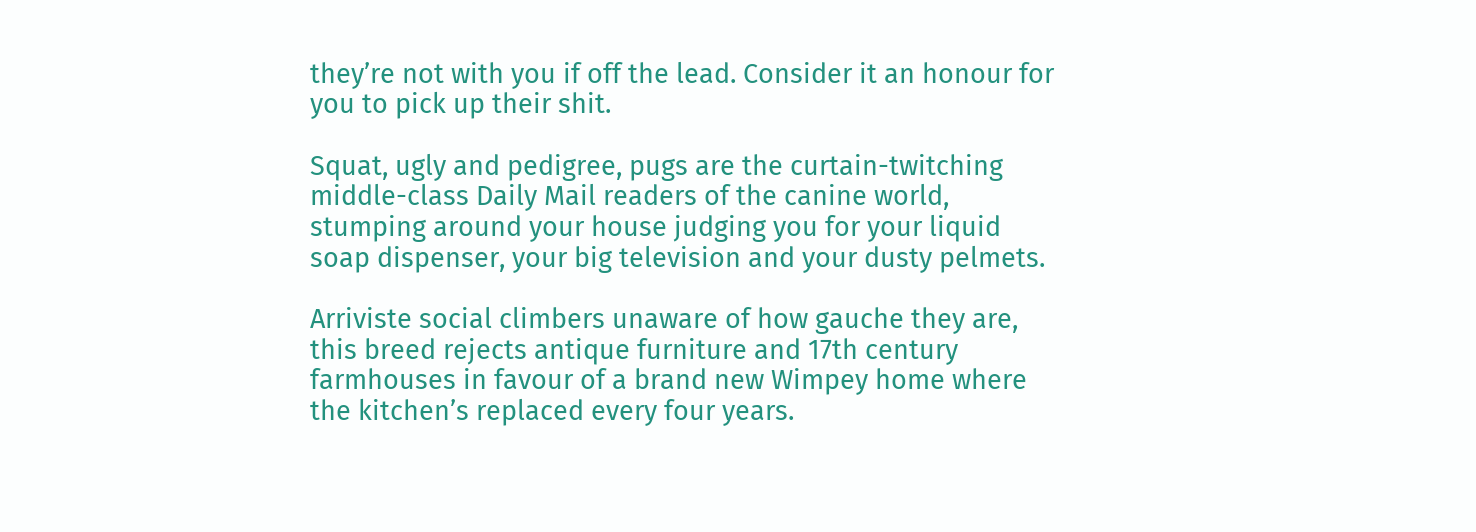they’re not with you if off the lead. Consider it an honour for you to pick up their shit.

Squat, ugly and pedigree, pugs are the curtain-twitching middle-class Daily Mail readers of the canine world, stumping around your house judging you for your liquid soap dispenser, your big television and your dusty pelmets.

Arriviste social climbers unaware of how gauche they are, this breed rejects antique furniture and 17th century farmhouses in favour of a brand new Wimpey home where the kitchen’s replaced every four years.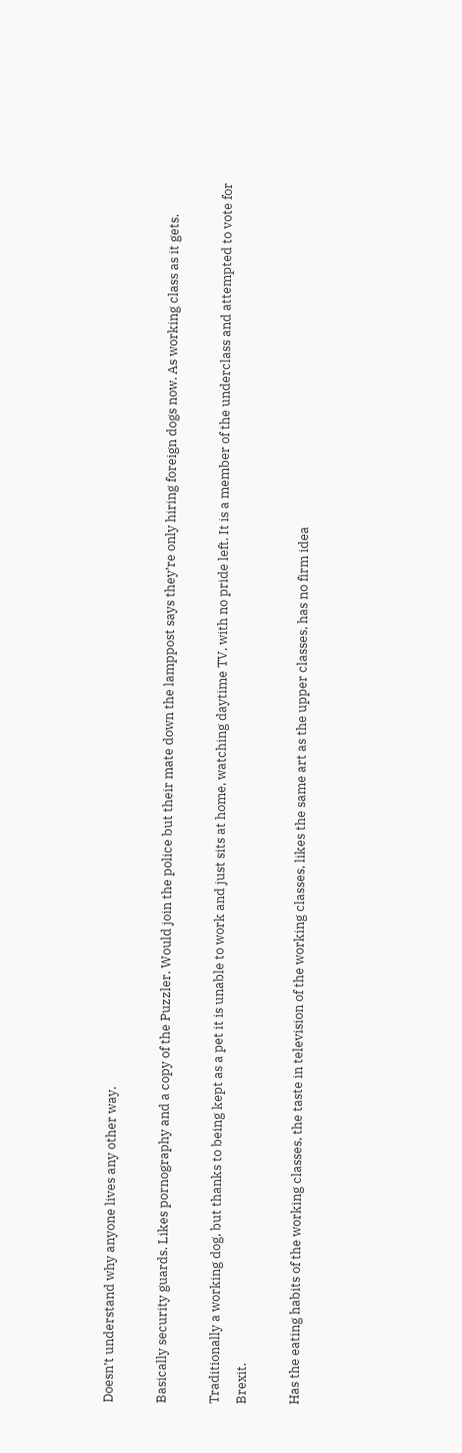Doesn’t understand why anyone lives any other way.

Basically security guards. Likes pornography and a copy of the Puzzler. Would join the police but their mate down the lamppost says they’re only hiring foreign dogs now. As working class as it gets.

Traditionally a working dog, but thanks to being kept as a pet it is unable to work and just sits at home, watching daytime TV, with no pride left. It is a member of the underclass and attempted to vote for Brexit.

Has the eating habits of the working classes, the taste in television of the working classes, likes the same art as the upper classes, has no firm idea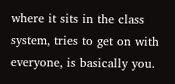where it sits in the class system, tries to get on with everyone, is basically you.